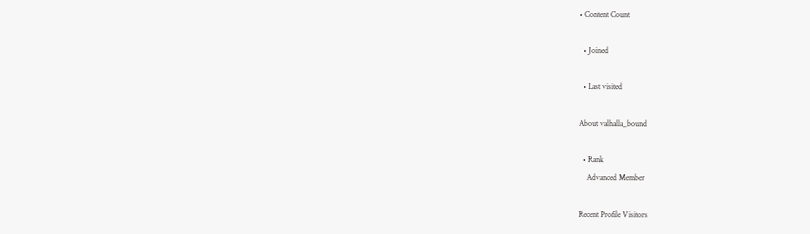• Content Count

  • Joined

  • Last visited

About valhalla_bound

  • Rank
    Advanced Member

Recent Profile Visitors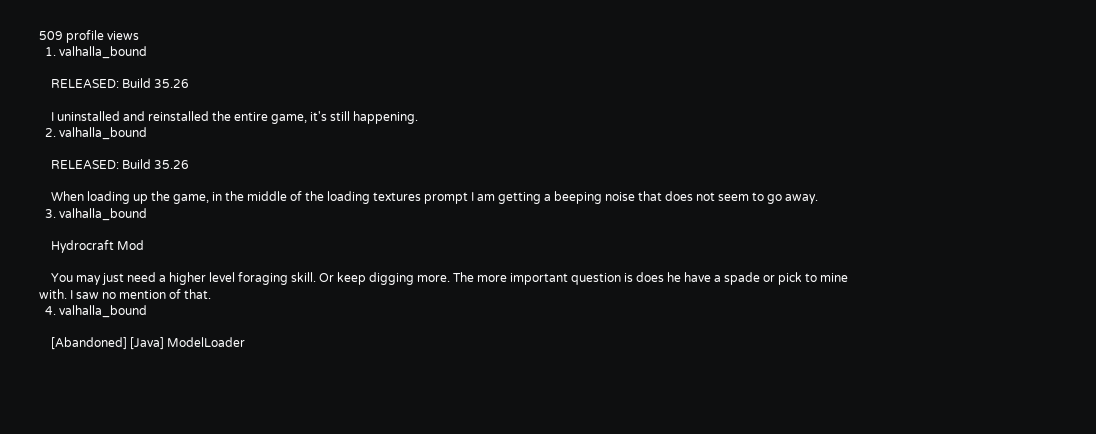509 profile views
  1. valhalla_bound

    RELEASED: Build 35.26

    I uninstalled and reinstalled the entire game, it's still happening.
  2. valhalla_bound

    RELEASED: Build 35.26

    When loading up the game, in the middle of the loading textures prompt I am getting a beeping noise that does not seem to go away.
  3. valhalla_bound

    Hydrocraft Mod

    You may just need a higher level foraging skill. Or keep digging more. The more important question is does he have a spade or pick to mine with. I saw no mention of that.
  4. valhalla_bound

    [Abandoned] [Java] ModelLoader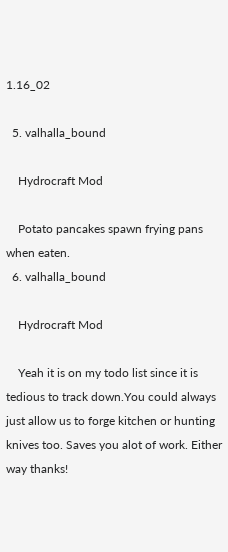1.16_02

  5. valhalla_bound

    Hydrocraft Mod

    Potato pancakes spawn frying pans when eaten.
  6. valhalla_bound

    Hydrocraft Mod

    Yeah it is on my todo list since it is tedious to track down.You could always just allow us to forge kitchen or hunting knives too. Saves you alot of work. Either way thanks!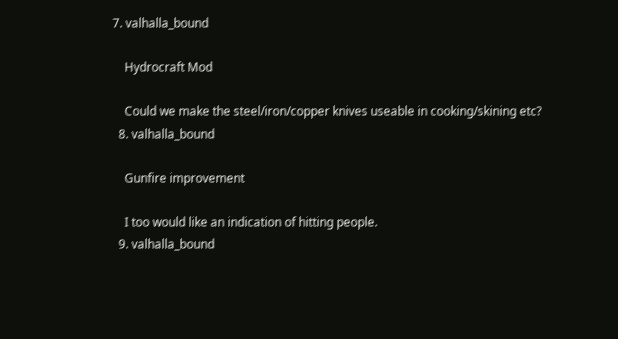7. valhalla_bound

    Hydrocraft Mod

    Could we make the steel/iron/copper knives useable in cooking/skining etc?
  8. valhalla_bound

    Gunfire improvement

    I too would like an indication of hitting people.
  9. valhalla_bound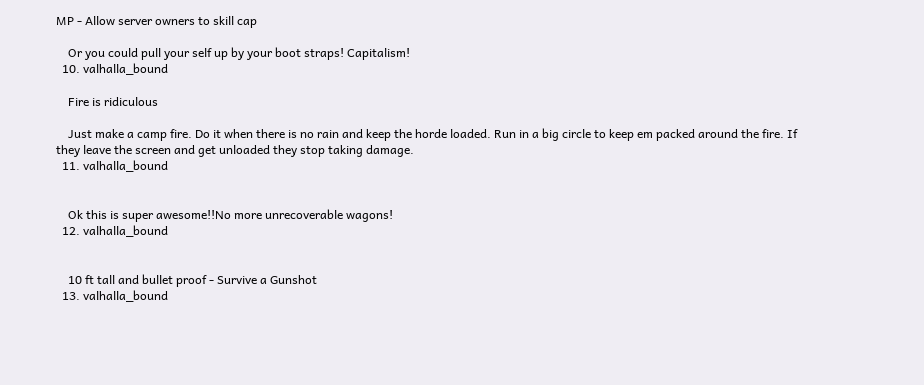MP - Allow server owners to skill cap

    Or you could pull your self up by your boot straps! Capitalism!
  10. valhalla_bound

    Fire is ridiculous

    Just make a camp fire. Do it when there is no rain and keep the horde loaded. Run in a big circle to keep em packed around the fire. If they leave the screen and get unloaded they stop taking damage.
  11. valhalla_bound


    Ok this is super awesome!!No more unrecoverable wagons!
  12. valhalla_bound


    10 ft tall and bullet proof - Survive a Gunshot
  13. valhalla_bound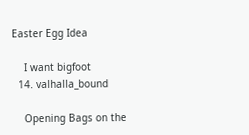Easter Egg Idea

    I want bigfoot
  14. valhalla_bound

    Opening Bags on the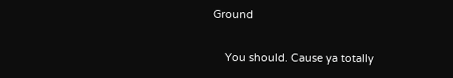Ground

    You should. Cause ya totally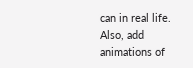can in real life. Also, add animations of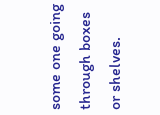some one going through boxes or shelves.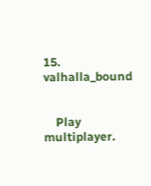15. valhalla_bound


    Play multiplayer.